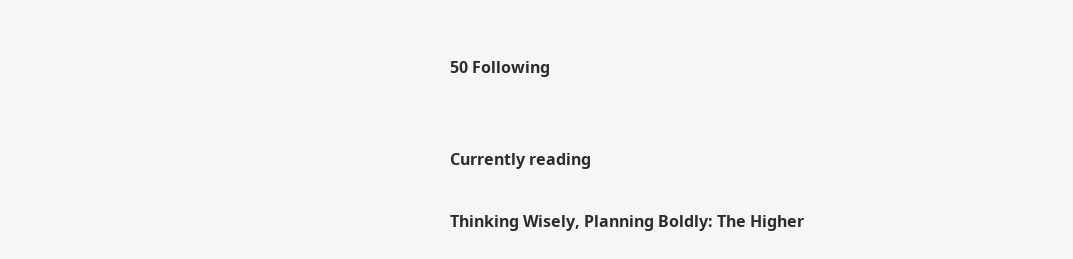50 Following


Currently reading

Thinking Wisely, Planning Boldly: The Higher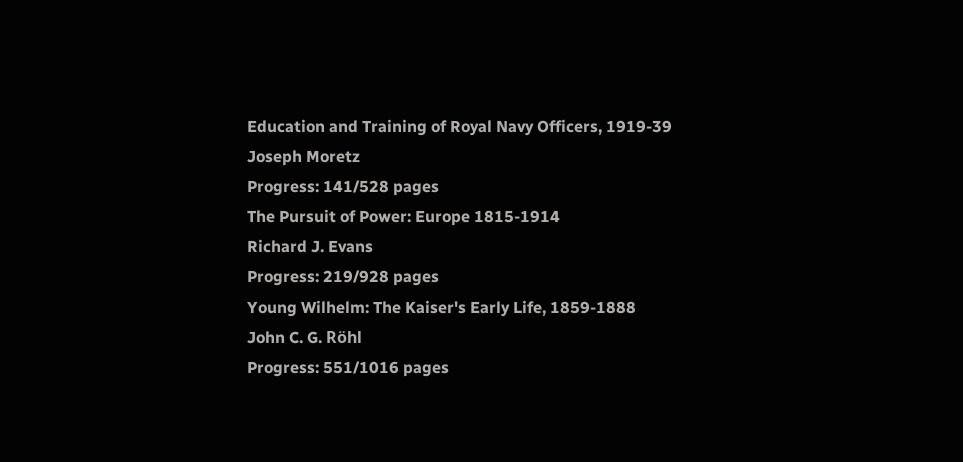Education and Training of Royal Navy Officers, 1919-39
Joseph Moretz
Progress: 141/528 pages
The Pursuit of Power: Europe 1815-1914
Richard J. Evans
Progress: 219/928 pages
Young Wilhelm: The Kaiser's Early Life, 1859-1888
John C. G. Röhl
Progress: 551/1016 pages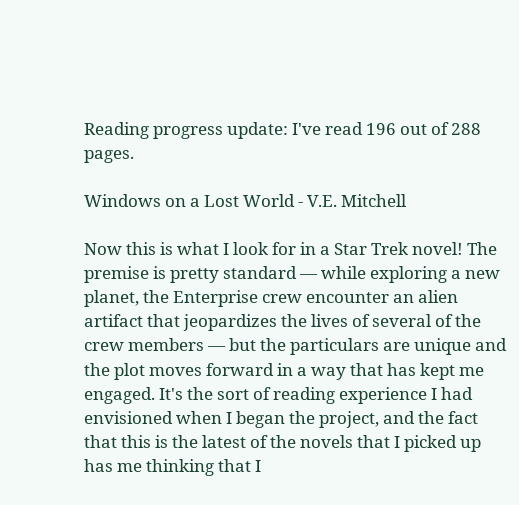Reading progress update: I've read 196 out of 288 pages.

Windows on a Lost World - V.E. Mitchell

Now this is what I look for in a Star Trek novel! The premise is pretty standard — while exploring a new planet, the Enterprise crew encounter an alien artifact that jeopardizes the lives of several of the crew members — but the particulars are unique and the plot moves forward in a way that has kept me engaged. It's the sort of reading experience I had envisioned when I began the project, and the fact that this is the latest of the novels that I picked up has me thinking that I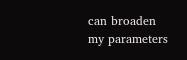can broaden my parameters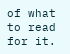of what to read for it.